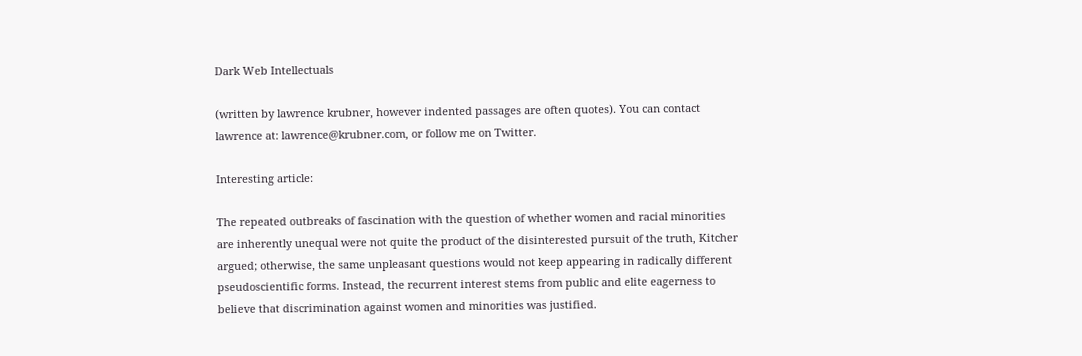Dark Web Intellectuals

(written by lawrence krubner, however indented passages are often quotes). You can contact lawrence at: lawrence@krubner.com, or follow me on Twitter.

Interesting article:

The repeated outbreaks of fascination with the question of whether women and racial minorities are inherently unequal were not quite the product of the disinterested pursuit of the truth, Kitcher argued; otherwise, the same unpleasant questions would not keep appearing in radically different pseudoscientific forms. Instead, the recurrent interest stems from public and elite eagerness to believe that discrimination against women and minorities was justified.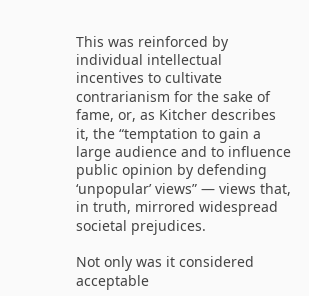This was reinforced by individual intellectual incentives to cultivate contrarianism for the sake of fame, or, as Kitcher describes it, the “temptation to gain a large audience and to influence public opinion by defending ‘unpopular’ views” — views that, in truth, mirrored widespread societal prejudices.

Not only was it considered acceptable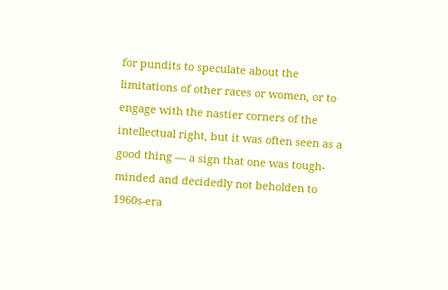for pundits to speculate about the limitations of other races or women, or to engage with the nastier corners of the intellectual right, but it was often seen as a good thing — a sign that one was tough-minded and decidedly not beholden to 1960s-era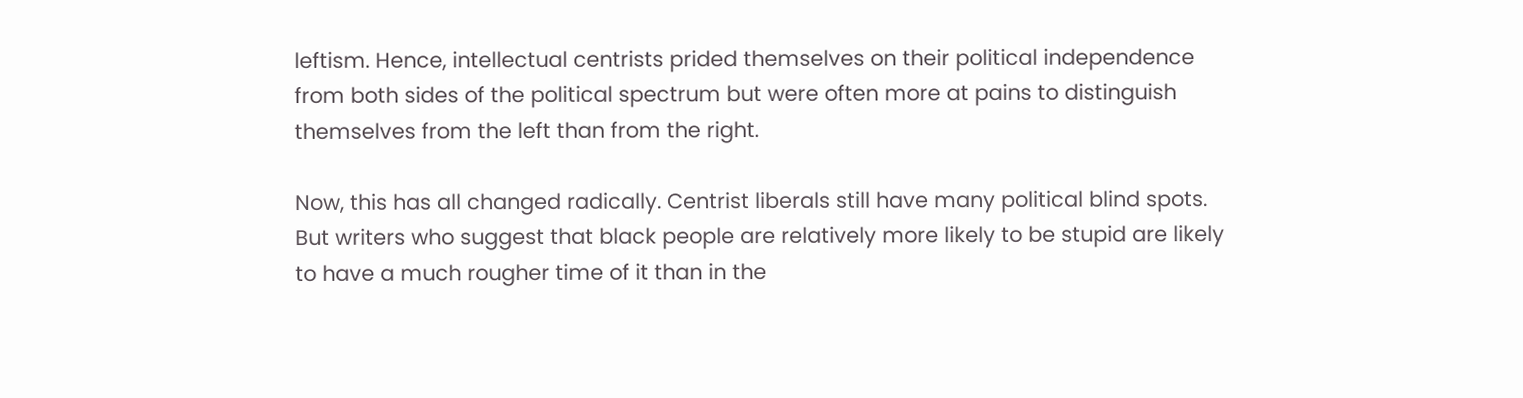leftism. Hence, intellectual centrists prided themselves on their political independence from both sides of the political spectrum but were often more at pains to distinguish themselves from the left than from the right.

Now, this has all changed radically. Centrist liberals still have many political blind spots. But writers who suggest that black people are relatively more likely to be stupid are likely to have a much rougher time of it than in the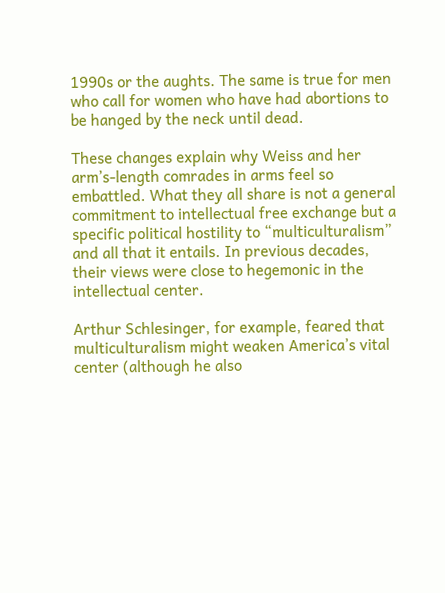1990s or the aughts. The same is true for men who call for women who have had abortions to be hanged by the neck until dead.

These changes explain why Weiss and her arm’s-length comrades in arms feel so embattled. What they all share is not a general commitment to intellectual free exchange but a specific political hostility to “multiculturalism” and all that it entails. In previous decades, their views were close to hegemonic in the intellectual center.

Arthur Schlesinger, for example, feared that multiculturalism might weaken America’s vital center (although he also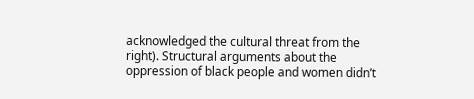acknowledged the cultural threat from the right). Structural arguments about the oppression of black people and women didn’t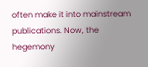often make it into mainstream publications. Now, the hegemony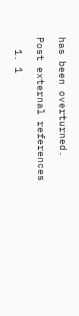has been overturned.

Post external references

  1. 1